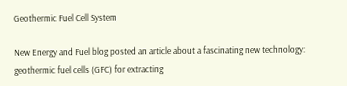Geothermic Fuel Cell System

New Energy and Fuel blog posted an article about a fascinating new technology: geothermic fuel cells (GFC) for extracting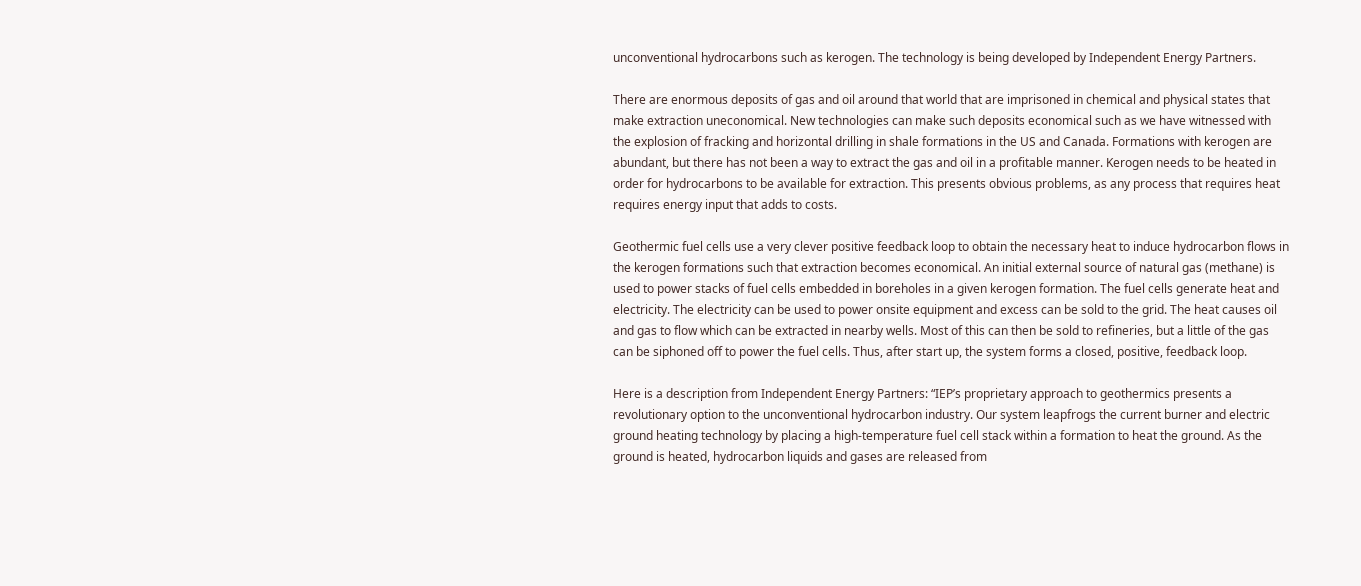unconventional hydrocarbons such as kerogen. The technology is being developed by Independent Energy Partners.

There are enormous deposits of gas and oil around that world that are imprisoned in chemical and physical states that make extraction uneconomical. New technologies can make such deposits economical such as we have witnessed with the explosion of fracking and horizontal drilling in shale formations in the US and Canada. Formations with kerogen are abundant, but there has not been a way to extract the gas and oil in a profitable manner. Kerogen needs to be heated in order for hydrocarbons to be available for extraction. This presents obvious problems, as any process that requires heat requires energy input that adds to costs.

Geothermic fuel cells use a very clever positive feedback loop to obtain the necessary heat to induce hydrocarbon flows in the kerogen formations such that extraction becomes economical. An initial external source of natural gas (methane) is used to power stacks of fuel cells embedded in boreholes in a given kerogen formation. The fuel cells generate heat and electricity. The electricity can be used to power onsite equipment and excess can be sold to the grid. The heat causes oil and gas to flow which can be extracted in nearby wells. Most of this can then be sold to refineries, but a little of the gas can be siphoned off to power the fuel cells. Thus, after start up, the system forms a closed, positive, feedback loop.

Here is a description from Independent Energy Partners: “IEP’s proprietary approach to geothermics presents a revolutionary option to the unconventional hydrocarbon industry. Our system leapfrogs the current burner and electric ground heating technology by placing a high-temperature fuel cell stack within a formation to heat the ground. As the ground is heated, hydrocarbon liquids and gases are released from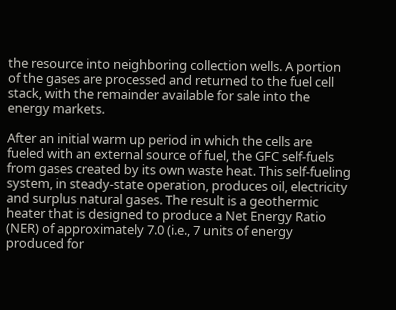the resource into neighboring collection wells. A portion of the gases are processed and returned to the fuel cell stack, with the remainder available for sale into the energy markets.

After an initial warm up period in which the cells are fueled with an external source of fuel, the GFC self-fuels from gases created by its own waste heat. This self-fueling system, in steady-state operation, produces oil, electricity and surplus natural gases. The result is a geothermic heater that is designed to produce a Net Energy Ratio (NER) of approximately 7.0 (i.e., 7 units of energy produced for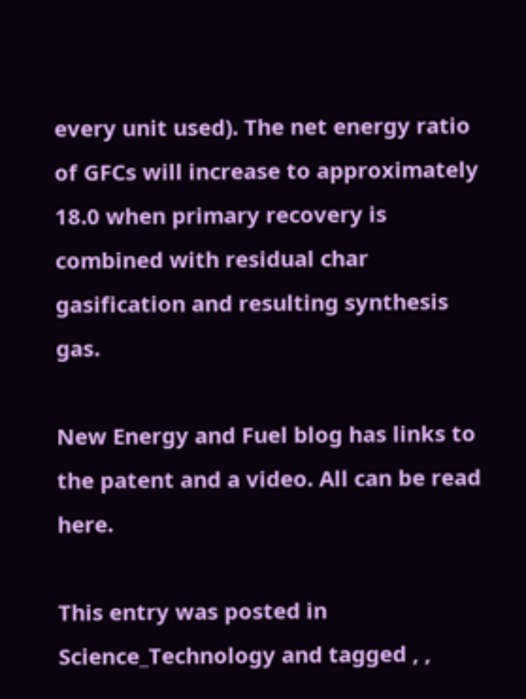every unit used). The net energy ratio of GFCs will increase to approximately 18.0 when primary recovery is combined with residual char gasification and resulting synthesis gas.

New Energy and Fuel blog has links to the patent and a video. All can be read here.

This entry was posted in Science_Technology and tagged , ,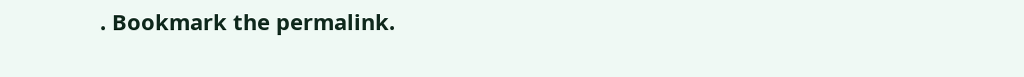. Bookmark the permalink.